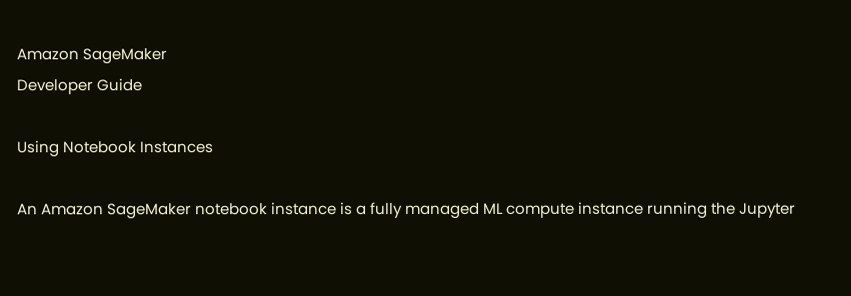Amazon SageMaker
Developer Guide

Using Notebook Instances

An Amazon SageMaker notebook instance is a fully managed ML compute instance running the Jupyter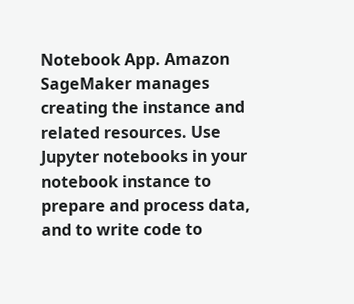Notebook App. Amazon SageMaker manages creating the instance and related resources. Use Jupyter notebooks in your notebook instance to prepare and process data, and to write code to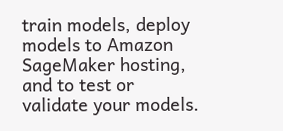train models, deploy models to Amazon SageMaker hosting, and to test or validate your models.